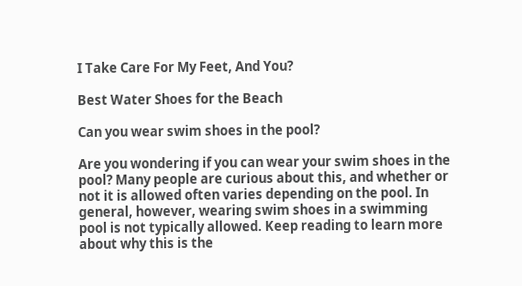I Take Care For My Feet, And You?

Best Water Shoes for the Beach

Can you wear swim shoes in the pool?

Are you wondering if you can wear your swim shoes in the pool? Many people are curious about this, and whether or not it is allowed often varies depending on the pool. In general, however, wearing swim shoes in a swimming pool is not typically allowed. Keep reading to learn more about why this is the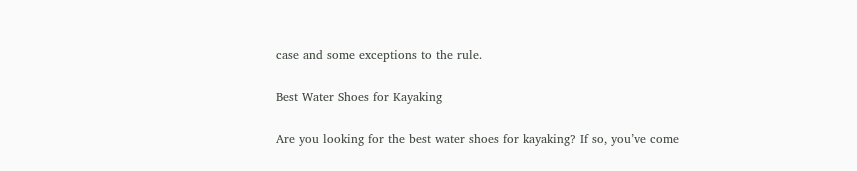case and some exceptions to the rule.

Best Water Shoes for Kayaking

Are you looking for the best water shoes for kayaking? If so, you’ve come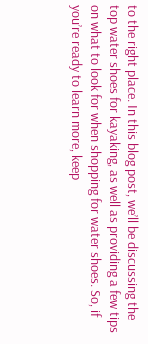to the right place. In this blog post, we’ll be discussing the top water shoes for kayaking, as well as providing a few tips on what to look for when shopping for water shoes. So, if you’re ready to learn more, keep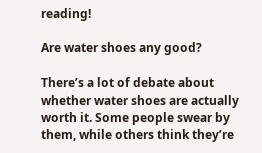reading!

Are water shoes any good?

There’s a lot of debate about whether water shoes are actually worth it. Some people swear by them, while others think they’re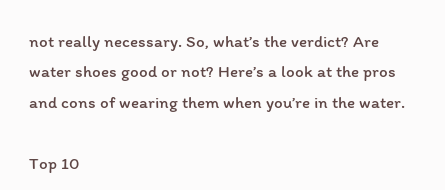not really necessary. So, what’s the verdict? Are water shoes good or not? Here’s a look at the pros and cons of wearing them when you’re in the water.

Top 10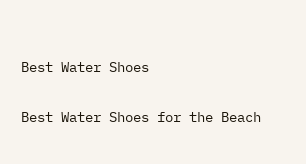Best Water Shoes

Best Water Shoes for the Beach